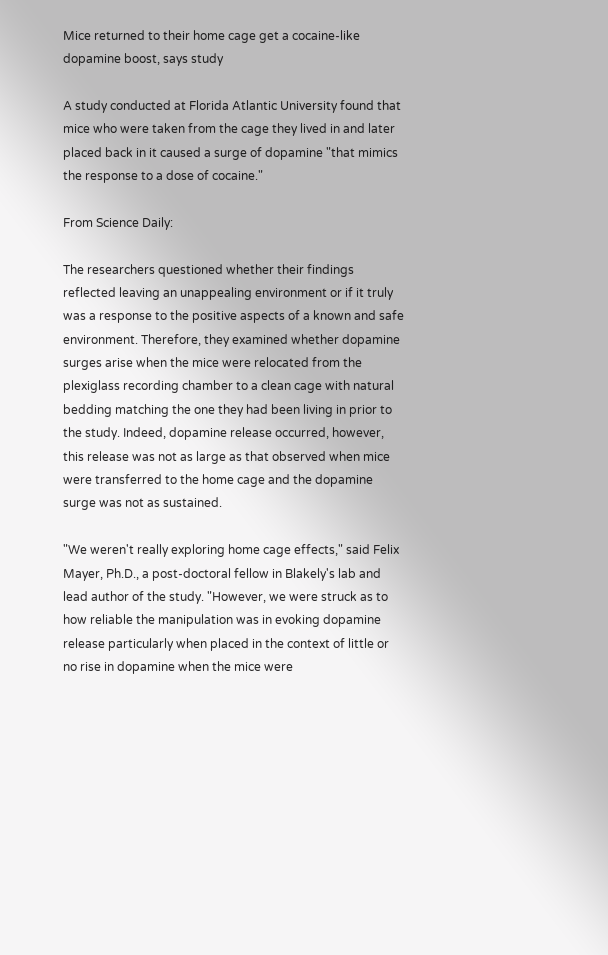Mice returned to their home cage get a cocaine-like dopamine boost, says study

A study conducted at Florida Atlantic University found that mice who were taken from the cage they lived in and later placed back in it caused a surge of dopamine "that mimics the response to a dose of cocaine."

From Science Daily:

The researchers questioned whether their findings reflected leaving an unappealing environment or if it truly was a response to the positive aspects of a known and safe environment. Therefore, they examined whether dopamine surges arise when the mice were relocated from the plexiglass recording chamber to a clean cage with natural bedding matching the one they had been living in prior to the study. Indeed, dopamine release occurred, however, this release was not as large as that observed when mice were transferred to the home cage and the dopamine surge was not as sustained.

"We weren't really exploring home cage effects," said Felix Mayer, Ph.D., a post-doctoral fellow in Blakely's lab and lead author of the study. "However, we were struck as to how reliable the manipulation was in evoking dopamine release particularly when placed in the context of little or no rise in dopamine when the mice were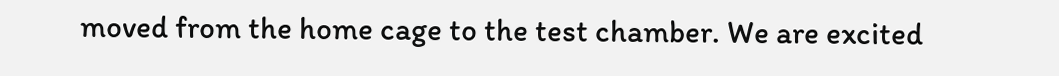moved from the home cage to the test chamber. We are excited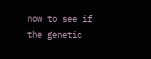now to see if the genetic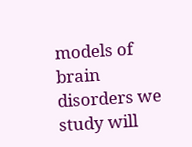models of brain disorders we study will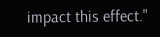impact this effect."